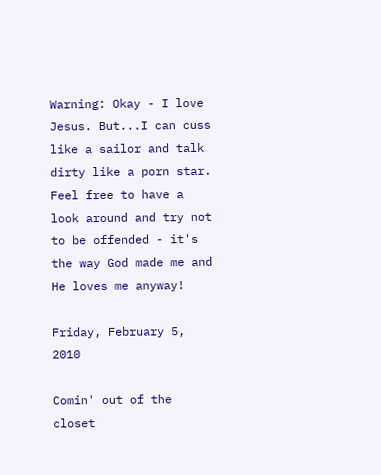Warning: Okay - I love Jesus. But...I can cuss like a sailor and talk dirty like a porn star. Feel free to have a look around and try not to be offended - it's the way God made me and He loves me anyway!

Friday, February 5, 2010

Comin' out of the closet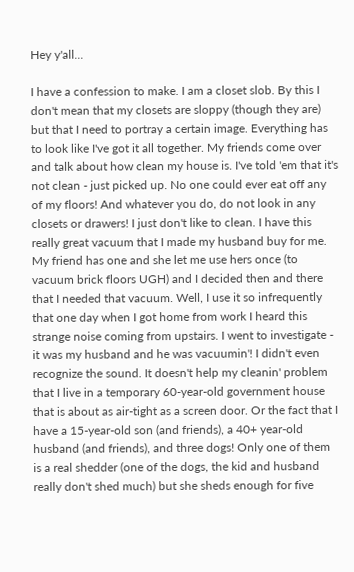Hey y'all...

I have a confession to make. I am a closet slob. By this I don't mean that my closets are sloppy (though they are) but that I need to portray a certain image. Everything has to look like I've got it all together. My friends come over and talk about how clean my house is. I've told 'em that it's not clean - just picked up. No one could ever eat off any of my floors! And whatever you do, do not look in any closets or drawers! I just don't like to clean. I have this really great vacuum that I made my husband buy for me. My friend has one and she let me use hers once (to vacuum brick floors UGH) and I decided then and there that I needed that vacuum. Well, I use it so infrequently that one day when I got home from work I heard this strange noise coming from upstairs. I went to investigate - it was my husband and he was vacuumin'! I didn't even recognize the sound. It doesn't help my cleanin' problem that I live in a temporary 60-year-old government house that is about as air-tight as a screen door. Or the fact that I have a 15-year-old son (and friends), a 40+ year-old husband (and friends), and three dogs! Only one of them is a real shedder (one of the dogs, the kid and husband really don't shed much) but she sheds enough for five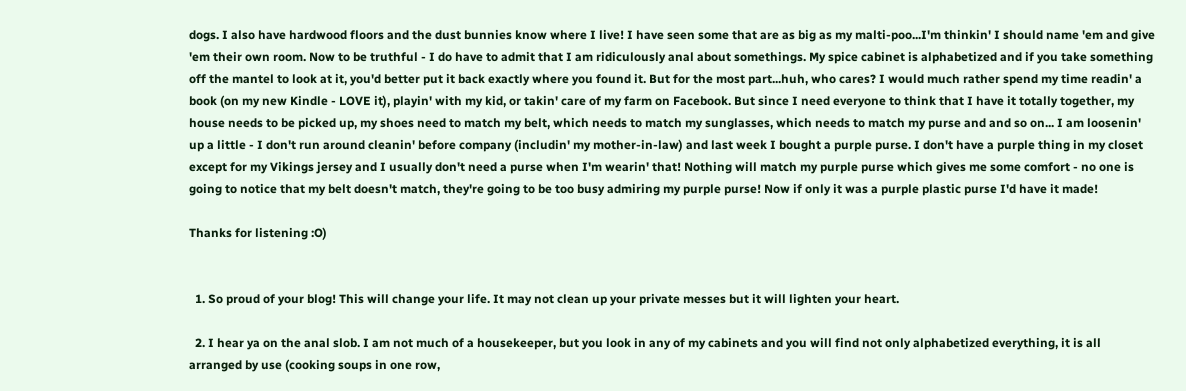dogs. I also have hardwood floors and the dust bunnies know where I live! I have seen some that are as big as my malti-poo...I'm thinkin' I should name 'em and give 'em their own room. Now to be truthful - I do have to admit that I am ridiculously anal about somethings. My spice cabinet is alphabetized and if you take something off the mantel to look at it, you'd better put it back exactly where you found it. But for the most part...huh, who cares? I would much rather spend my time readin' a book (on my new Kindle - LOVE it), playin' with my kid, or takin' care of my farm on Facebook. But since I need everyone to think that I have it totally together, my house needs to be picked up, my shoes need to match my belt, which needs to match my sunglasses, which needs to match my purse and and so on... I am loosenin' up a little - I don't run around cleanin' before company (includin' my mother-in-law) and last week I bought a purple purse. I don't have a purple thing in my closet except for my Vikings jersey and I usually don't need a purse when I'm wearin' that! Nothing will match my purple purse which gives me some comfort - no one is going to notice that my belt doesn't match, they're going to be too busy admiring my purple purse! Now if only it was a purple plastic purse I'd have it made!

Thanks for listening :O)


  1. So proud of your blog! This will change your life. It may not clean up your private messes but it will lighten your heart.

  2. I hear ya on the anal slob. I am not much of a housekeeper, but you look in any of my cabinets and you will find not only alphabetized everything, it is all arranged by use (cooking soups in one row,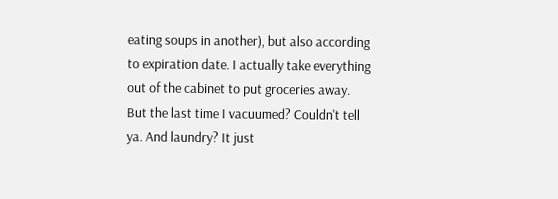eating soups in another), but also according to expiration date. I actually take everything out of the cabinet to put groceries away. But the last time I vacuumed? Couldn't tell ya. And laundry? It just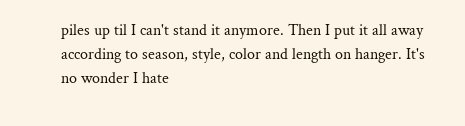piles up til I can't stand it anymore. Then I put it all away according to season, style, color and length on hanger. It's no wonder I hate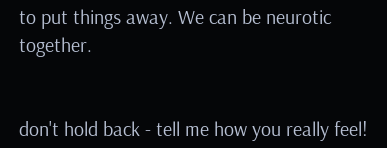to put things away. We can be neurotic together.


don't hold back - tell me how you really feel!